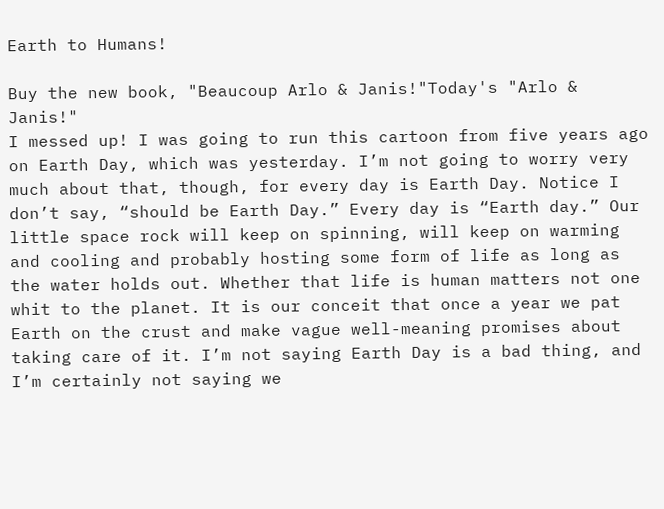Earth to Humans!

Buy the new book, "Beaucoup Arlo & Janis!"Today's "Arlo & Janis!"
I messed up! I was going to run this cartoon from five years ago on Earth Day, which was yesterday. I’m not going to worry very much about that, though, for every day is Earth Day. Notice I don’t say, “should be Earth Day.” Every day is “Earth day.” Our little space rock will keep on spinning, will keep on warming and cooling and probably hosting some form of life as long as the water holds out. Whether that life is human matters not one whit to the planet. It is our conceit that once a year we pat Earth on the crust and make vague well-meaning promises about taking care of it. I’m not saying Earth Day is a bad thing, and I’m certainly not saying we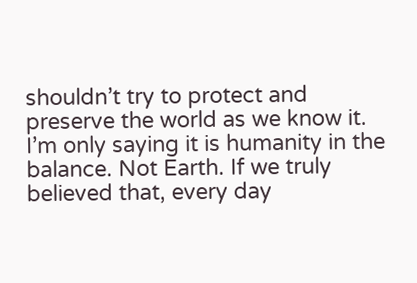shouldn’t try to protect and preserve the world as we know it. I’m only saying it is humanity in the balance. Not Earth. If we truly believed that, every day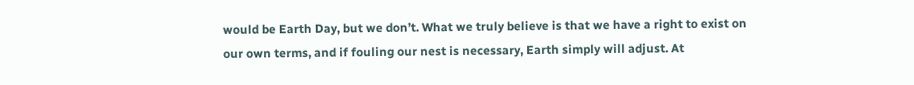would be Earth Day, but we don’t. What we truly believe is that we have a right to exist on our own terms, and if fouling our nest is necessary, Earth simply will adjust. At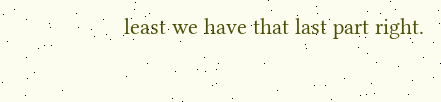least we have that last part right.